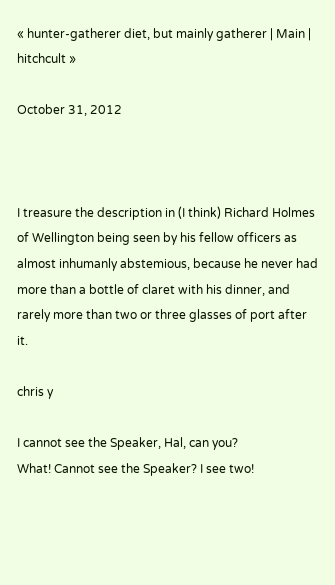« hunter-gatherer diet, but mainly gatherer | Main | hitchcult »

October 31, 2012



I treasure the description in (I think) Richard Holmes of Wellington being seen by his fellow officers as almost inhumanly abstemious, because he never had more than a bottle of claret with his dinner, and rarely more than two or three glasses of port after it.

chris y

I cannot see the Speaker, Hal, can you?
What! Cannot see the Speaker? I see two!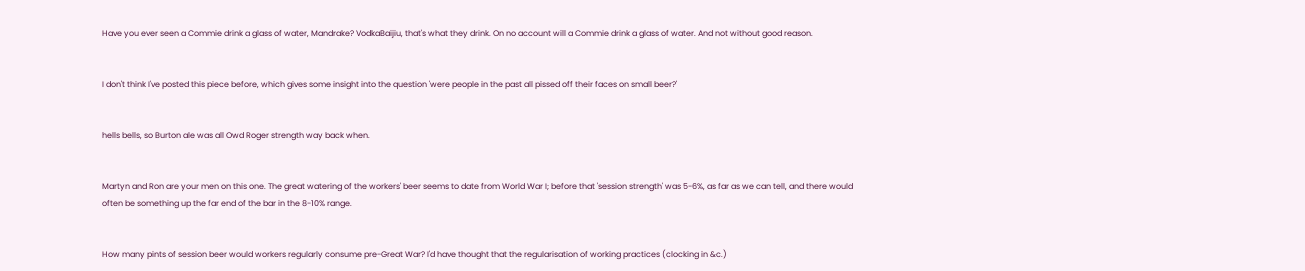Have you ever seen a Commie drink a glass of water, Mandrake? VodkaBaijiu, that's what they drink. On no account will a Commie drink a glass of water. And not without good reason.


I don't think I've posted this piece before, which gives some insight into the question 'were people in the past all pissed off their faces on small beer?'


hells bells, so Burton ale was all Owd Roger strength way back when.


Martyn and Ron are your men on this one. The great watering of the workers' beer seems to date from World War I; before that 'session strength' was 5-6%, as far as we can tell, and there would often be something up the far end of the bar in the 8-10% range.


How many pints of session beer would workers regularly consume pre-Great War? I'd have thought that the regularisation of working practices (clocking in &c.)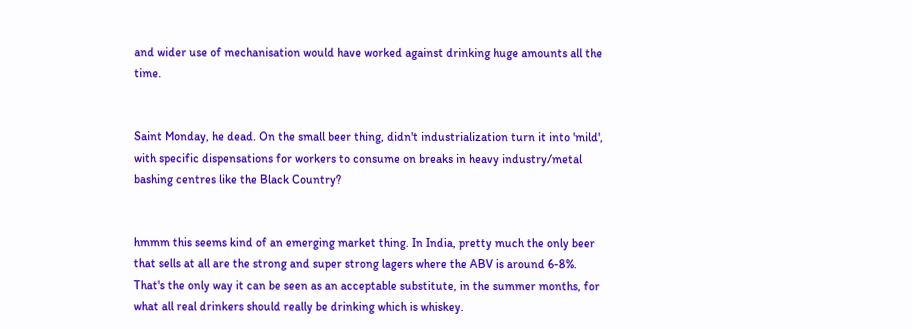and wider use of mechanisation would have worked against drinking huge amounts all the time.


Saint Monday, he dead. On the small beer thing, didn't industrialization turn it into 'mild', with specific dispensations for workers to consume on breaks in heavy industry/metal bashing centres like the Black Country?


hmmm this seems kind of an emerging market thing. In India, pretty much the only beer that sells at all are the strong and super strong lagers where the ABV is around 6-8%. That's the only way it can be seen as an acceptable substitute, in the summer months, for what all real drinkers should really be drinking which is whiskey.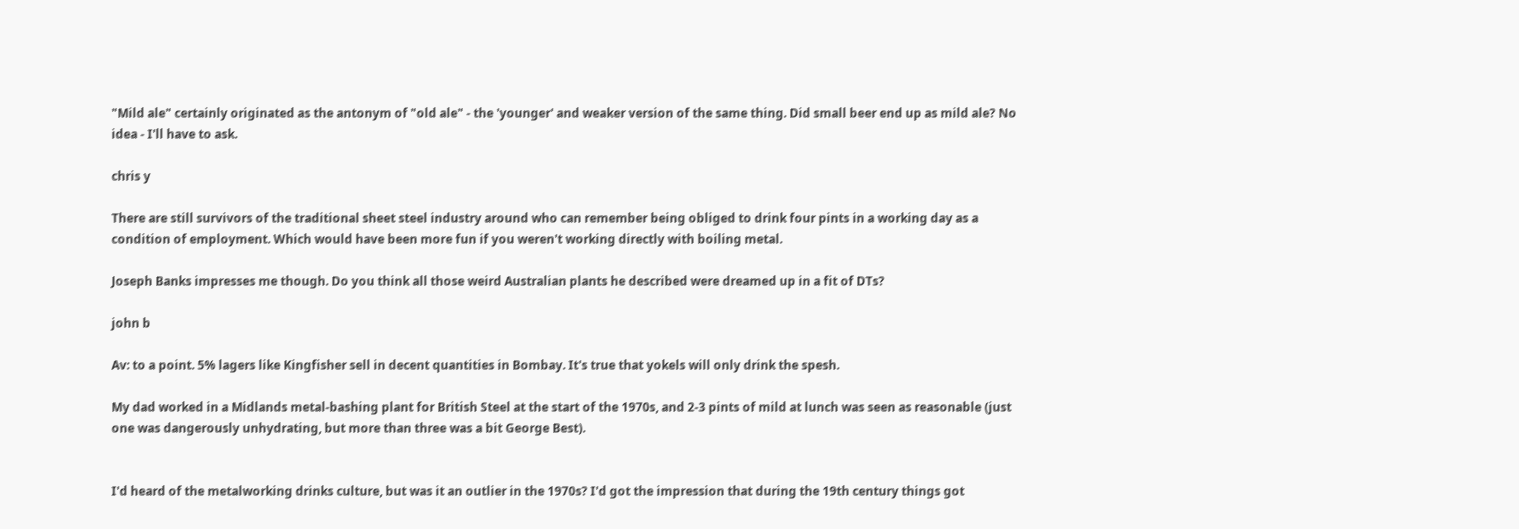"Mild ale" certainly originated as the antonym of "old ale" - the 'younger' and weaker version of the same thing. Did small beer end up as mild ale? No idea - I'll have to ask.

chris y

There are still survivors of the traditional sheet steel industry around who can remember being obliged to drink four pints in a working day as a condition of employment. Which would have been more fun if you weren't working directly with boiling metal.

Joseph Banks impresses me though. Do you think all those weird Australian plants he described were dreamed up in a fit of DTs?

john b

Av: to a point. 5% lagers like Kingfisher sell in decent quantities in Bombay. It's true that yokels will only drink the spesh.

My dad worked in a Midlands metal-bashing plant for British Steel at the start of the 1970s, and 2-3 pints of mild at lunch was seen as reasonable (just one was dangerously unhydrating, but more than three was a bit George Best).


I'd heard of the metalworking drinks culture, but was it an outlier in the 1970s? I'd got the impression that during the 19th century things got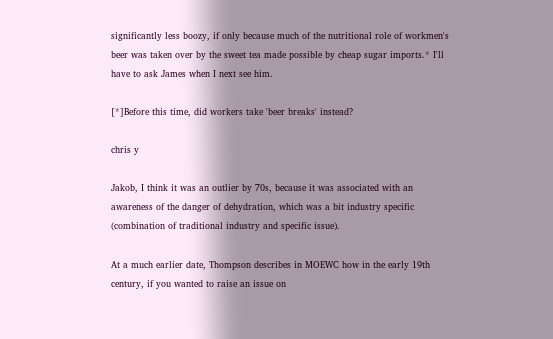significantly less boozy, if only because much of the nutritional role of workmen's beer was taken over by the sweet tea made possible by cheap sugar imports.* I'll have to ask James when I next see him.

[*]Before this time, did workers take 'beer breaks' instead?

chris y

Jakob, I think it was an outlier by 70s, because it was associated with an awareness of the danger of dehydration, which was a bit industry specific (combination of traditional industry and specific issue).

At a much earlier date, Thompson describes in MOEWC how in the early 19th century, if you wanted to raise an issue on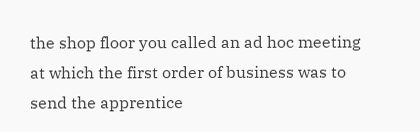the shop floor you called an ad hoc meeting at which the first order of business was to send the apprentice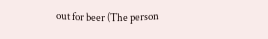out for beer (The person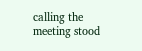calling the meeting stood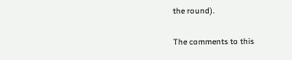the round).

The comments to this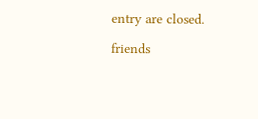entry are closed.

friends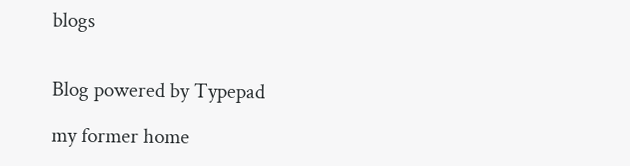blogs


Blog powered by Typepad

my former home